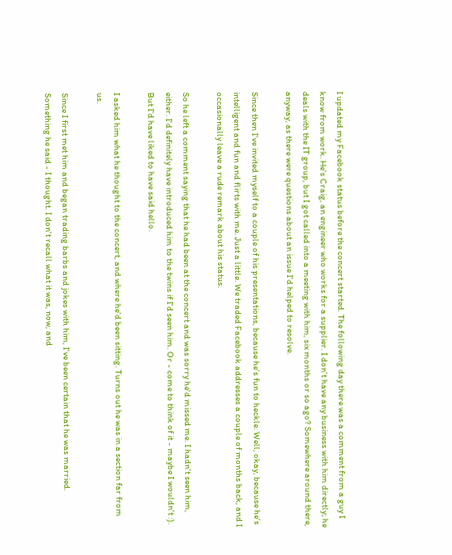I updated my Facebook status before the concert started. The following day there was a comment from a guy I know from work. He's Craig, an engineer who works for a supplier. I don't have any business with him directly; he deals with the IT group, but I got called into a meeting with him, six months or so ago? Somewhere around there, anyway, as there were questions about an issue I'd helped to resolve.

Since then I've invited myself to a couple of his presentations, because he's fun to heckle. Well, okay, because he's intelligent and fun and flirts with me. Just a little. We traded Facebook addresses a couple of months back, and I occasionally leave a rude remark about his status.

So he left a comment saying that he had been at the concert and was sorry he'd missed me. I hadn't seen him, either. I'd definitely have introduced him to the twins if I'd seen him. Or - come to think of it - maybe I wouldn't :). But I'd have liked to have said hello.

I asked him what he thought to the concert, and where he'd been sitting. Turns out he was in a section far from us.

Since I first met him and began trading barbs and jokes with him, I've been certain that he was married. Something he said - I thought. I don't recall what it was, now, and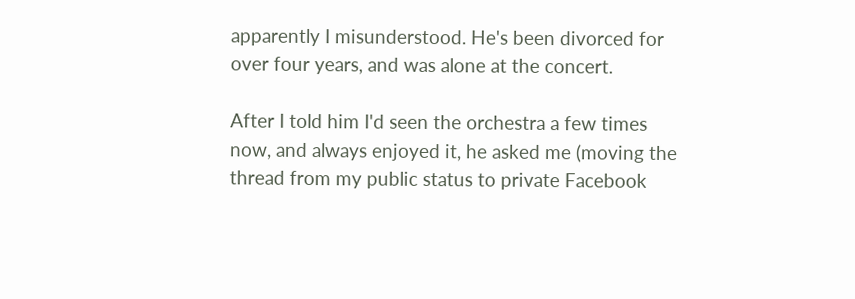apparently I misunderstood. He's been divorced for over four years, and was alone at the concert.

After I told him I'd seen the orchestra a few times now, and always enjoyed it, he asked me (moving the thread from my public status to private Facebook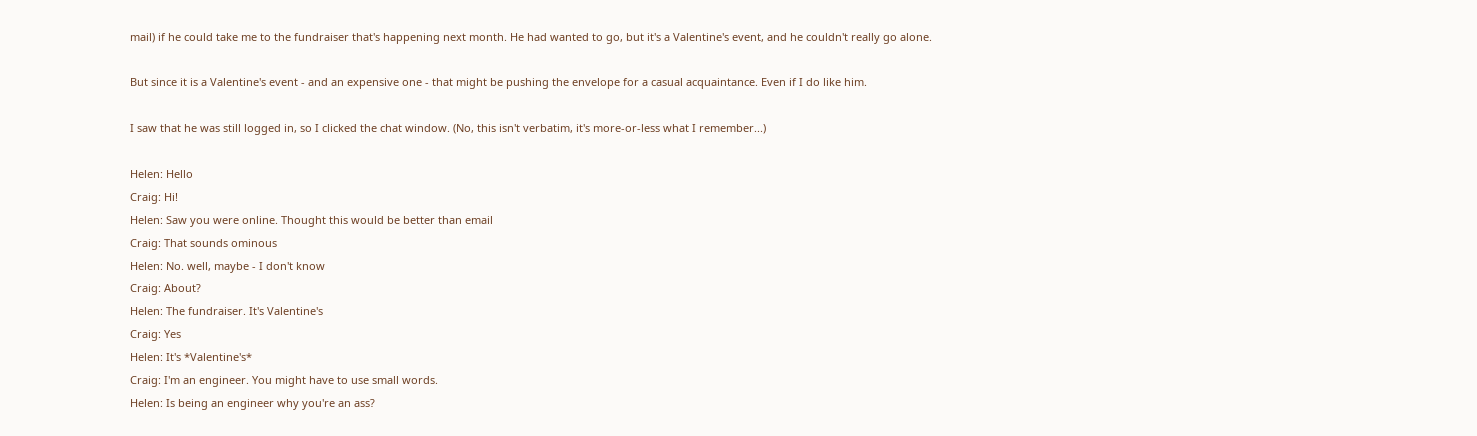mail) if he could take me to the fundraiser that's happening next month. He had wanted to go, but it's a Valentine's event, and he couldn't really go alone.

But since it is a Valentine's event - and an expensive one - that might be pushing the envelope for a casual acquaintance. Even if I do like him.

I saw that he was still logged in, so I clicked the chat window. (No, this isn't verbatim, it's more-or-less what I remember...)

Helen: Hello
Craig: Hi!
Helen: Saw you were online. Thought this would be better than email
Craig: That sounds ominous
Helen: No. well, maybe - I don't know
Craig: About?
Helen: The fundraiser. It's Valentine's
Craig: Yes
Helen: It's *Valentine's*
Craig: I'm an engineer. You might have to use small words.
Helen: Is being an engineer why you're an ass?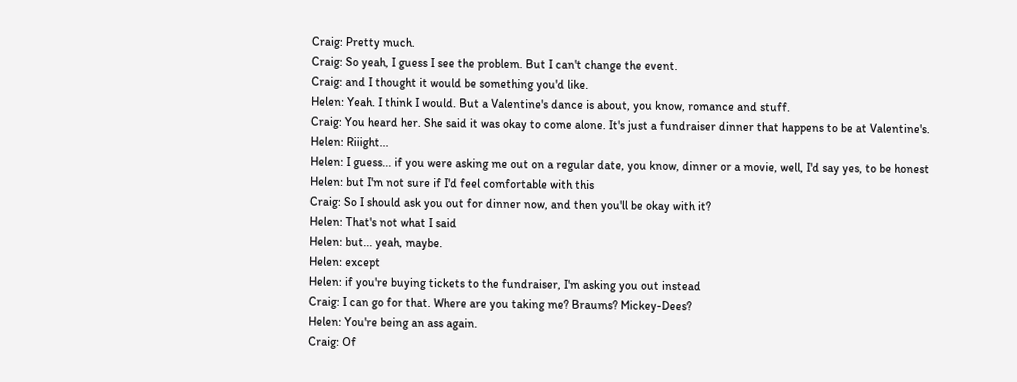Craig: Pretty much.
Craig: So yeah, I guess I see the problem. But I can't change the event.
Craig: and I thought it would be something you'd like.
Helen: Yeah. I think I would. But a Valentine's dance is about, you know, romance and stuff.
Craig: You heard her. She said it was okay to come alone. It's just a fundraiser dinner that happens to be at Valentine's.
Helen: Riiight...
Helen: I guess... if you were asking me out on a regular date, you know, dinner or a movie, well, I'd say yes, to be honest
Helen: but I'm not sure if I'd feel comfortable with this
Craig: So I should ask you out for dinner now, and then you'll be okay with it?
Helen: That's not what I said
Helen: but... yeah, maybe.
Helen: except
Helen: if you're buying tickets to the fundraiser, I'm asking you out instead
Craig: I can go for that. Where are you taking me? Braums? Mickey-Dees?
Helen: You're being an ass again.
Craig: Of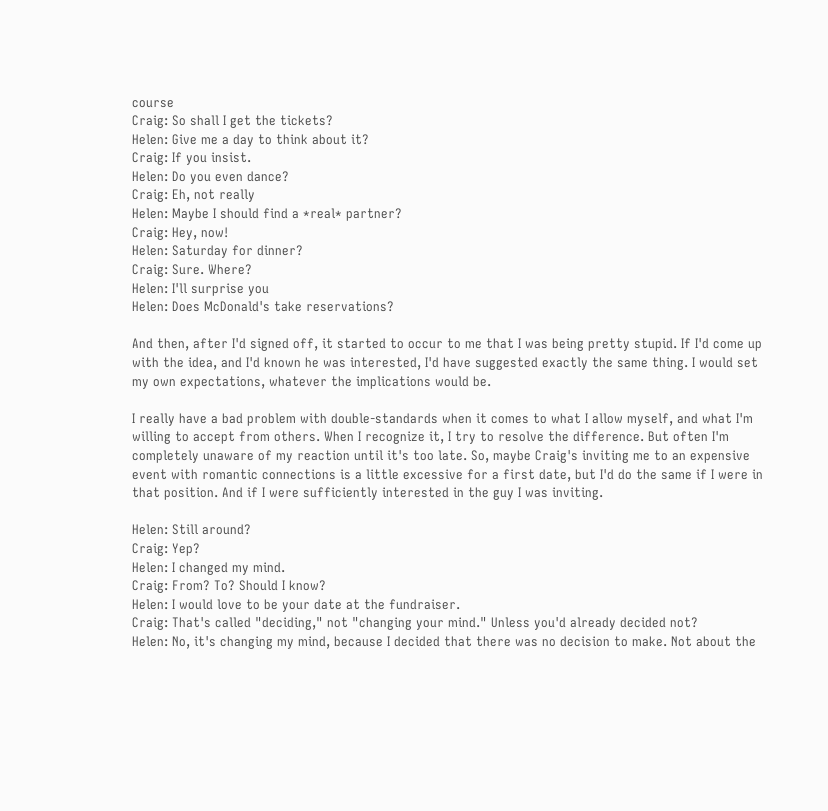course
Craig: So shall I get the tickets?
Helen: Give me a day to think about it?
Craig: If you insist.
Helen: Do you even dance?
Craig: Eh, not really
Helen: Maybe I should find a *real* partner?
Craig: Hey, now!
Helen: Saturday for dinner?
Craig: Sure. Where?
Helen: I'll surprise you
Helen: Does McDonald's take reservations?

And then, after I'd signed off, it started to occur to me that I was being pretty stupid. If I'd come up with the idea, and I'd known he was interested, I'd have suggested exactly the same thing. I would set my own expectations, whatever the implications would be.

I really have a bad problem with double-standards when it comes to what I allow myself, and what I'm willing to accept from others. When I recognize it, I try to resolve the difference. But often I'm completely unaware of my reaction until it's too late. So, maybe Craig's inviting me to an expensive event with romantic connections is a little excessive for a first date, but I'd do the same if I were in that position. And if I were sufficiently interested in the guy I was inviting.

Helen: Still around?
Craig: Yep?
Helen: I changed my mind.
Craig: From? To? Should I know?
Helen: I would love to be your date at the fundraiser.
Craig: That's called "deciding," not "changing your mind." Unless you'd already decided not?
Helen: No, it's changing my mind, because I decided that there was no decision to make. Not about the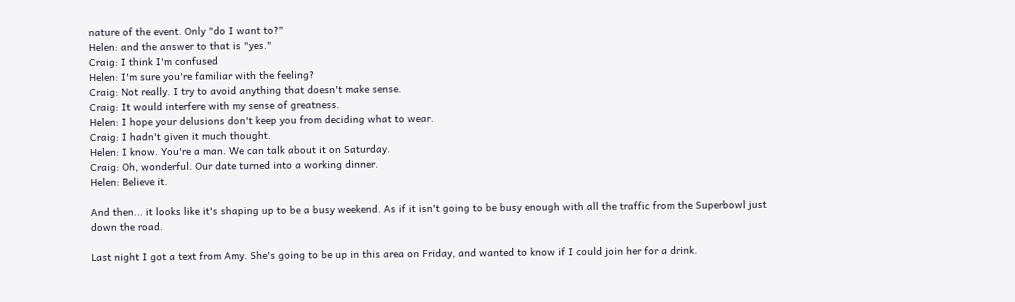nature of the event. Only "do I want to?"
Helen: and the answer to that is "yes."
Craig: I think I'm confused
Helen: I'm sure you're familiar with the feeling?
Craig: Not really. I try to avoid anything that doesn't make sense.
Craig: It would interfere with my sense of greatness.
Helen: I hope your delusions don't keep you from deciding what to wear.
Craig: I hadn't given it much thought.
Helen: I know. You're a man. We can talk about it on Saturday.
Craig: Oh, wonderful. Our date turned into a working dinner.
Helen: Believe it.

And then... it looks like it's shaping up to be a busy weekend. As if it isn't going to be busy enough with all the traffic from the Superbowl just down the road.

Last night I got a text from Amy. She's going to be up in this area on Friday, and wanted to know if I could join her for a drink.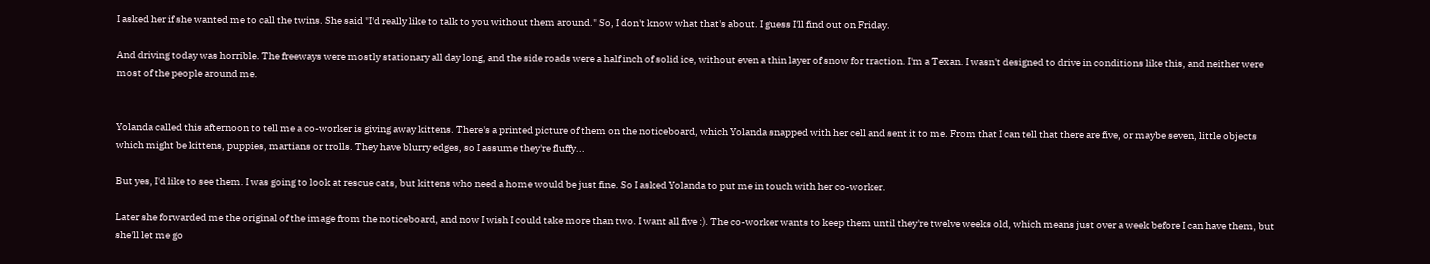I asked her if she wanted me to call the twins. She said "I'd really like to talk to you without them around." So, I don't know what that's about. I guess I'll find out on Friday.

And driving today was horrible. The freeways were mostly stationary all day long, and the side roads were a half inch of solid ice, without even a thin layer of snow for traction. I'm a Texan. I wasn't designed to drive in conditions like this, and neither were most of the people around me.


Yolanda called this afternoon to tell me a co-worker is giving away kittens. There's a printed picture of them on the noticeboard, which Yolanda snapped with her cell and sent it to me. From that I can tell that there are five, or maybe seven, little objects which might be kittens, puppies, martians or trolls. They have blurry edges, so I assume they're fluffy...

But yes, I'd like to see them. I was going to look at rescue cats, but kittens who need a home would be just fine. So I asked Yolanda to put me in touch with her co-worker.

Later she forwarded me the original of the image from the noticeboard, and now I wish I could take more than two. I want all five :). The co-worker wants to keep them until they're twelve weeks old, which means just over a week before I can have them, but she'll let me go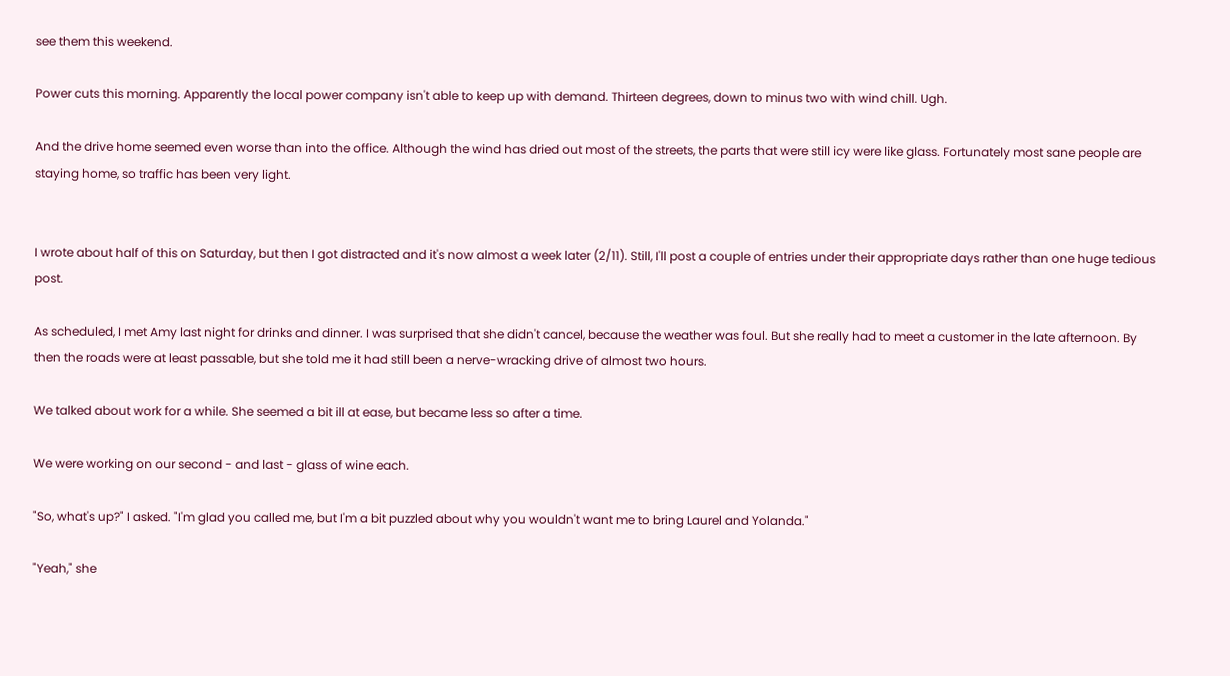see them this weekend.

Power cuts this morning. Apparently the local power company isn't able to keep up with demand. Thirteen degrees, down to minus two with wind chill. Ugh.

And the drive home seemed even worse than into the office. Although the wind has dried out most of the streets, the parts that were still icy were like glass. Fortunately most sane people are staying home, so traffic has been very light.


I wrote about half of this on Saturday, but then I got distracted and it's now almost a week later (2/11). Still, I'll post a couple of entries under their appropriate days rather than one huge tedious post.

As scheduled, I met Amy last night for drinks and dinner. I was surprised that she didn't cancel, because the weather was foul. But she really had to meet a customer in the late afternoon. By then the roads were at least passable, but she told me it had still been a nerve-wracking drive of almost two hours.

We talked about work for a while. She seemed a bit ill at ease, but became less so after a time.

We were working on our second - and last - glass of wine each.

"So, what's up?" I asked. "I'm glad you called me, but I'm a bit puzzled about why you wouldn't want me to bring Laurel and Yolanda."

"Yeah," she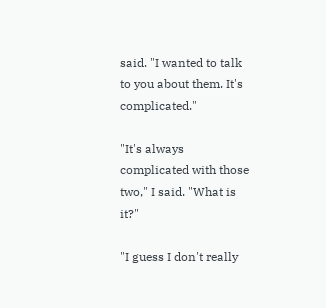said. "I wanted to talk to you about them. It's complicated."

"It's always complicated with those two," I said. "What is it?"

"I guess I don't really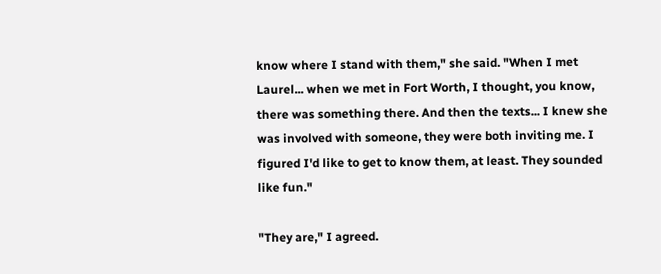know where I stand with them," she said. "When I met Laurel... when we met in Fort Worth, I thought, you know, there was something there. And then the texts... I knew she was involved with someone, they were both inviting me. I figured I'd like to get to know them, at least. They sounded like fun."

"They are," I agreed.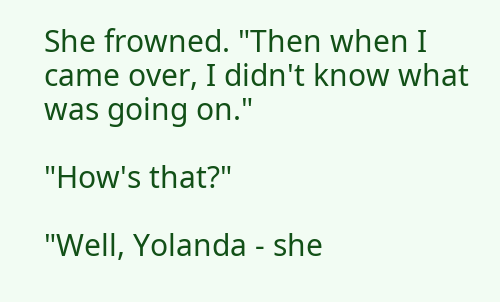She frowned. "Then when I came over, I didn't know what was going on."

"How's that?"

"Well, Yolanda - she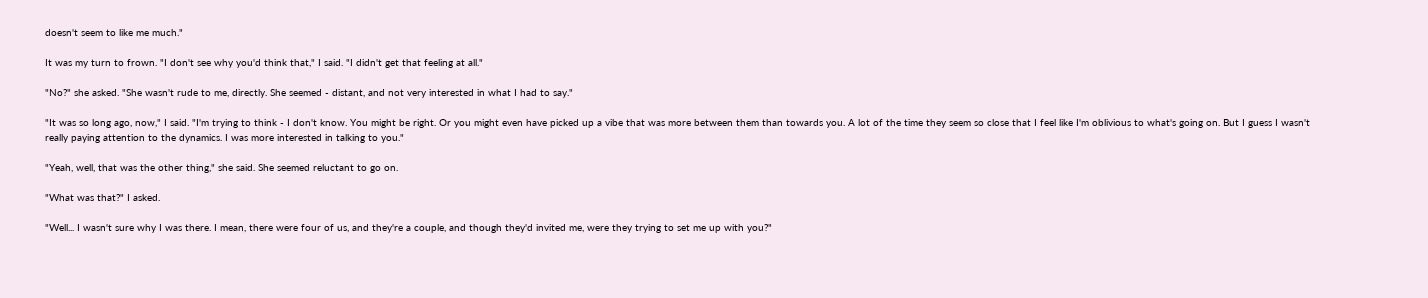doesn't seem to like me much."

It was my turn to frown. "I don't see why you'd think that," I said. "I didn't get that feeling at all."

"No?" she asked. "She wasn't rude to me, directly. She seemed - distant, and not very interested in what I had to say."

"It was so long ago, now," I said. "I'm trying to think - I don't know. You might be right. Or you might even have picked up a vibe that was more between them than towards you. A lot of the time they seem so close that I feel like I'm oblivious to what's going on. But I guess I wasn't really paying attention to the dynamics. I was more interested in talking to you."

"Yeah, well, that was the other thing," she said. She seemed reluctant to go on.

"What was that?" I asked.

"Well... I wasn't sure why I was there. I mean, there were four of us, and they're a couple, and though they'd invited me, were they trying to set me up with you?"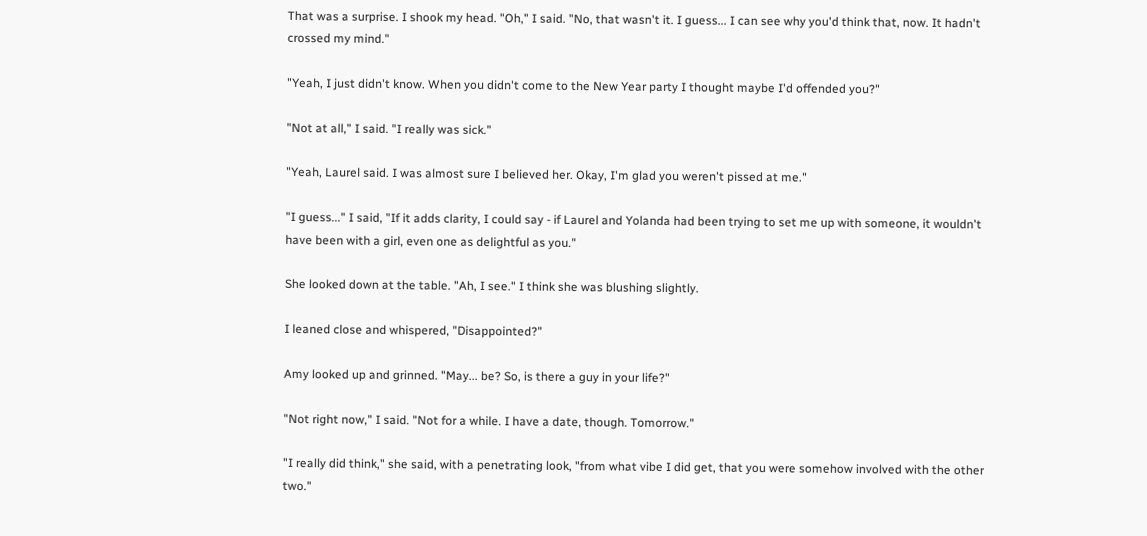That was a surprise. I shook my head. "Oh," I said. "No, that wasn't it. I guess... I can see why you'd think that, now. It hadn't crossed my mind."

"Yeah, I just didn't know. When you didn't come to the New Year party I thought maybe I'd offended you?"

"Not at all," I said. "I really was sick."

"Yeah, Laurel said. I was almost sure I believed her. Okay, I'm glad you weren't pissed at me."

"I guess..." I said, "If it adds clarity, I could say - if Laurel and Yolanda had been trying to set me up with someone, it wouldn't have been with a girl, even one as delightful as you."

She looked down at the table. "Ah, I see." I think she was blushing slightly.

I leaned close and whispered, "Disappointed?"

Amy looked up and grinned. "May... be? So, is there a guy in your life?"

"Not right now," I said. "Not for a while. I have a date, though. Tomorrow."

"I really did think," she said, with a penetrating look, "from what vibe I did get, that you were somehow involved with the other two."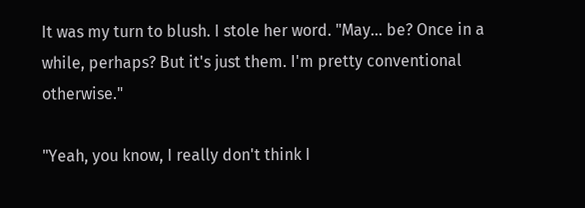It was my turn to blush. I stole her word. "May... be? Once in a while, perhaps? But it's just them. I'm pretty conventional otherwise."

"Yeah, you know, I really don't think I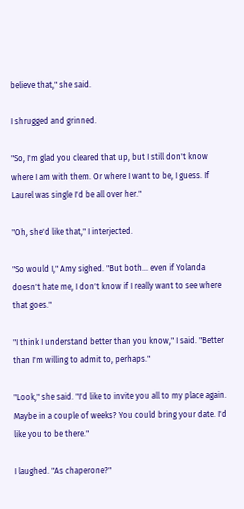believe that," she said.

I shrugged and grinned.

"So, I'm glad you cleared that up, but I still don't know where I am with them. Or where I want to be, I guess. If Laurel was single I'd be all over her."

"Oh, she'd like that," I interjected.

"So would I," Amy sighed. "But both... even if Yolanda doesn't hate me, I don't know if I really want to see where that goes."

"I think I understand better than you know," I said. "Better than I'm willing to admit to, perhaps."

"Look," she said. "I'd like to invite you all to my place again. Maybe in a couple of weeks? You could bring your date. I'd like you to be there."

I laughed. "As chaperone?"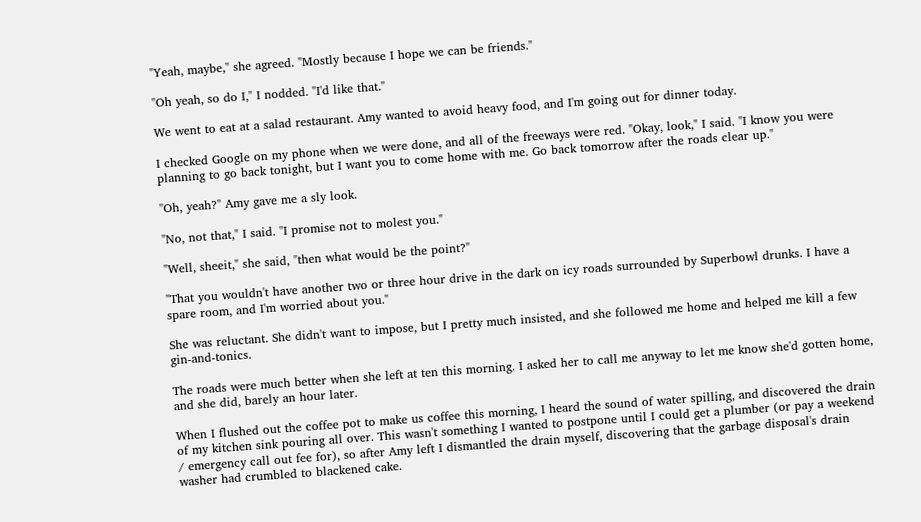"Yeah, maybe," she agreed. "Mostly because I hope we can be friends."

"Oh yeah, so do I," I nodded. "I'd like that."

We went to eat at a salad restaurant. Amy wanted to avoid heavy food, and I'm going out for dinner today.

I checked Google on my phone when we were done, and all of the freeways were red. "Okay, look," I said. "I know you were planning to go back tonight, but I want you to come home with me. Go back tomorrow after the roads clear up."

"Oh, yeah?" Amy gave me a sly look.

"No, not that," I said. "I promise not to molest you."

"Well, sheeit," she said, "then what would be the point?"

"That you wouldn't have another two or three hour drive in the dark on icy roads surrounded by Superbowl drunks. I have a spare room, and I'm worried about you."

She was reluctant. She didn't want to impose, but I pretty much insisted, and she followed me home and helped me kill a few gin-and-tonics.

The roads were much better when she left at ten this morning. I asked her to call me anyway to let me know she'd gotten home, and she did, barely an hour later.

When I flushed out the coffee pot to make us coffee this morning, I heard the sound of water spilling, and discovered the drain of my kitchen sink pouring all over. This wasn't something I wanted to postpone until I could get a plumber (or pay a weekend / emergency call out fee for), so after Amy left I dismantled the drain myself, discovering that the garbage disposal's drain washer had crumbled to blackened cake.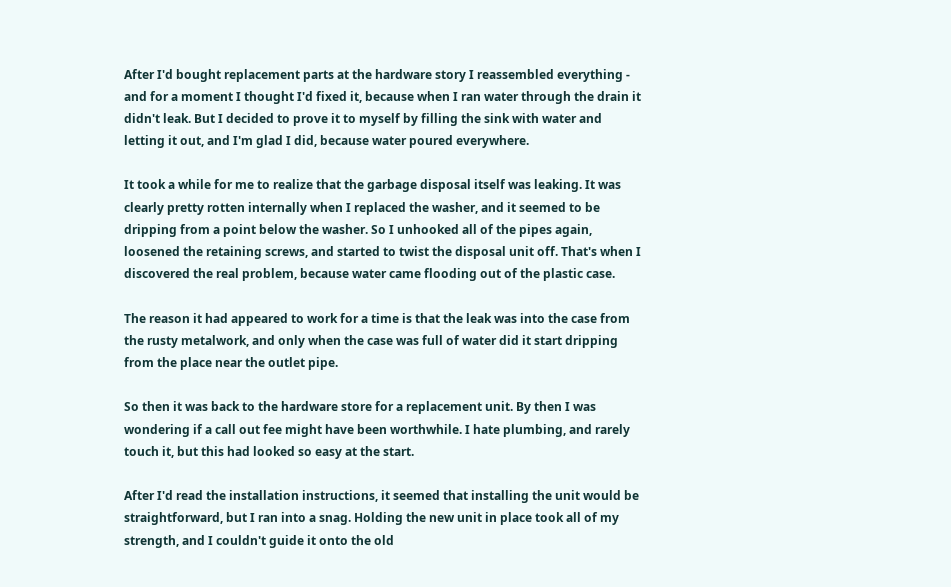After I'd bought replacement parts at the hardware story I reassembled everything - and for a moment I thought I'd fixed it, because when I ran water through the drain it didn't leak. But I decided to prove it to myself by filling the sink with water and letting it out, and I'm glad I did, because water poured everywhere.

It took a while for me to realize that the garbage disposal itself was leaking. It was clearly pretty rotten internally when I replaced the washer, and it seemed to be dripping from a point below the washer. So I unhooked all of the pipes again, loosened the retaining screws, and started to twist the disposal unit off. That's when I discovered the real problem, because water came flooding out of the plastic case.

The reason it had appeared to work for a time is that the leak was into the case from the rusty metalwork, and only when the case was full of water did it start dripping from the place near the outlet pipe.

So then it was back to the hardware store for a replacement unit. By then I was wondering if a call out fee might have been worthwhile. I hate plumbing, and rarely touch it, but this had looked so easy at the start.

After I'd read the installation instructions, it seemed that installing the unit would be straightforward, but I ran into a snag. Holding the new unit in place took all of my strength, and I couldn't guide it onto the old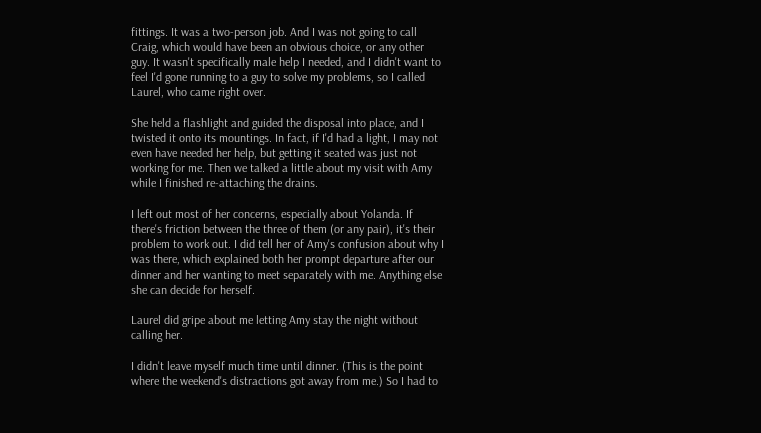fittings. It was a two-person job. And I was not going to call Craig, which would have been an obvious choice, or any other guy. It wasn't specifically male help I needed, and I didn't want to feel I'd gone running to a guy to solve my problems, so I called Laurel, who came right over.

She held a flashlight and guided the disposal into place, and I twisted it onto its mountings. In fact, if I'd had a light, I may not even have needed her help, but getting it seated was just not working for me. Then we talked a little about my visit with Amy while I finished re-attaching the drains.

I left out most of her concerns, especially about Yolanda. If there's friction between the three of them (or any pair), it's their problem to work out. I did tell her of Amy's confusion about why I was there, which explained both her prompt departure after our dinner and her wanting to meet separately with me. Anything else she can decide for herself.

Laurel did gripe about me letting Amy stay the night without calling her.

I didn't leave myself much time until dinner. (This is the point where the weekend's distractions got away from me.) So I had to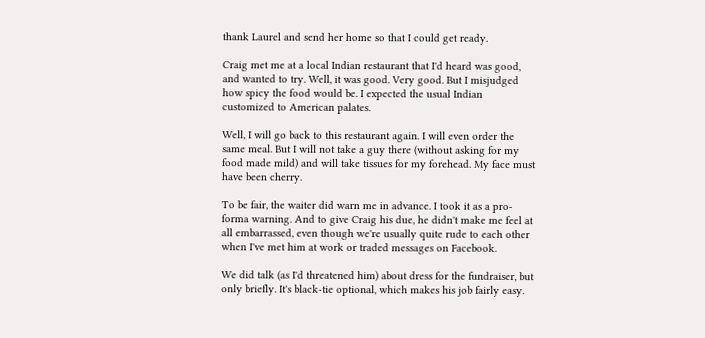thank Laurel and send her home so that I could get ready.

Craig met me at a local Indian restaurant that I'd heard was good, and wanted to try. Well, it was good. Very good. But I misjudged how spicy the food would be. I expected the usual Indian customized to American palates.

Well, I will go back to this restaurant again. I will even order the same meal. But I will not take a guy there (without asking for my food made mild) and will take tissues for my forehead. My face must have been cherry.

To be fair, the waiter did warn me in advance. I took it as a pro-forma warning. And to give Craig his due, he didn't make me feel at all embarrassed, even though we're usually quite rude to each other when I've met him at work or traded messages on Facebook.

We did talk (as I'd threatened him) about dress for the fundraiser, but only briefly. It's black-tie optional, which makes his job fairly easy.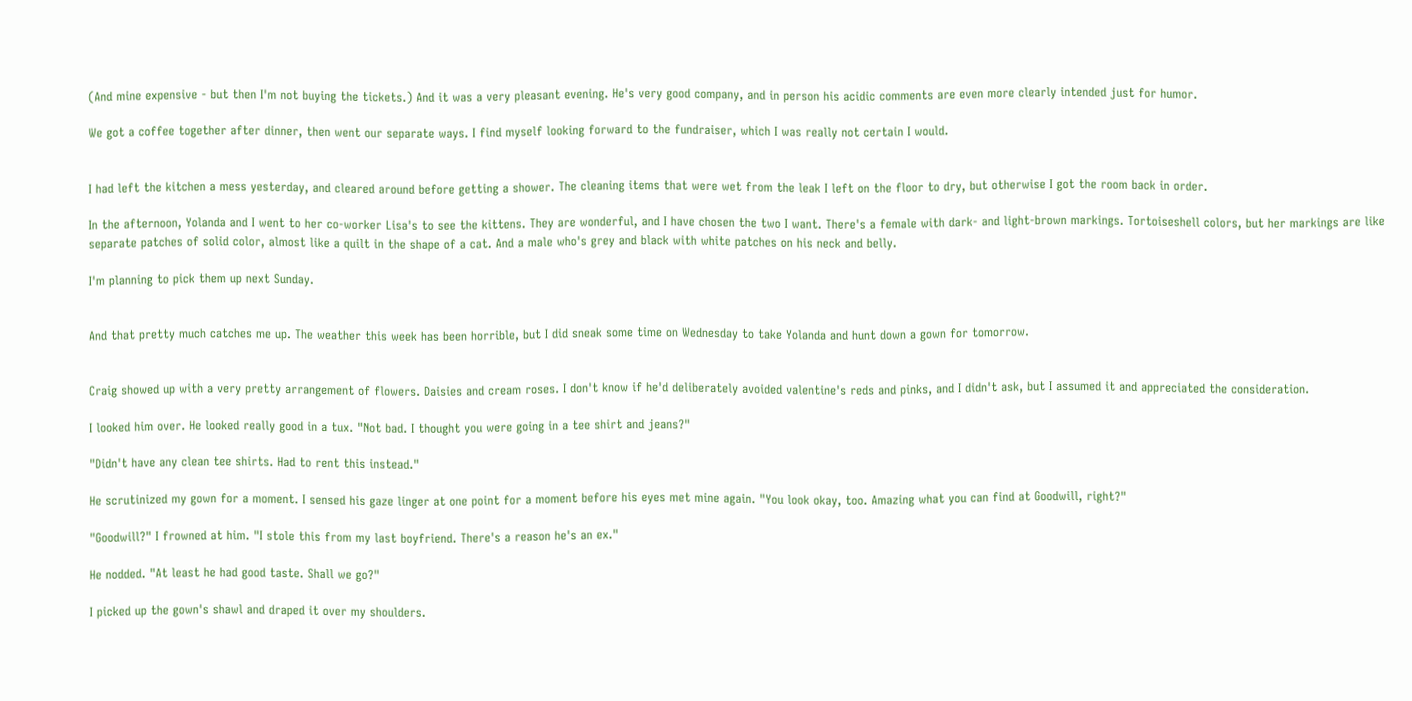(And mine expensive - but then I'm not buying the tickets.) And it was a very pleasant evening. He's very good company, and in person his acidic comments are even more clearly intended just for humor.

We got a coffee together after dinner, then went our separate ways. I find myself looking forward to the fundraiser, which I was really not certain I would.


I had left the kitchen a mess yesterday, and cleared around before getting a shower. The cleaning items that were wet from the leak I left on the floor to dry, but otherwise I got the room back in order.

In the afternoon, Yolanda and I went to her co-worker Lisa's to see the kittens. They are wonderful, and I have chosen the two I want. There's a female with dark- and light-brown markings. Tortoiseshell colors, but her markings are like separate patches of solid color, almost like a quilt in the shape of a cat. And a male who's grey and black with white patches on his neck and belly.

I'm planning to pick them up next Sunday.


And that pretty much catches me up. The weather this week has been horrible, but I did sneak some time on Wednesday to take Yolanda and hunt down a gown for tomorrow.


Craig showed up with a very pretty arrangement of flowers. Daisies and cream roses. I don't know if he'd deliberately avoided valentine's reds and pinks, and I didn't ask, but I assumed it and appreciated the consideration.

I looked him over. He looked really good in a tux. "Not bad. I thought you were going in a tee shirt and jeans?"

"Didn't have any clean tee shirts. Had to rent this instead."

He scrutinized my gown for a moment. I sensed his gaze linger at one point for a moment before his eyes met mine again. "You look okay, too. Amazing what you can find at Goodwill, right?"

"Goodwill?" I frowned at him. "I stole this from my last boyfriend. There's a reason he's an ex."

He nodded. "At least he had good taste. Shall we go?"

I picked up the gown's shawl and draped it over my shoulders.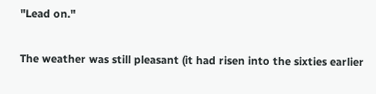"Lead on."

The weather was still pleasant (it had risen into the sixties earlier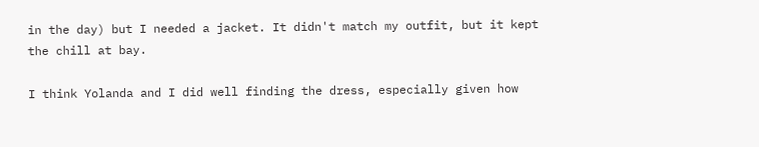in the day) but I needed a jacket. It didn't match my outfit, but it kept the chill at bay.

I think Yolanda and I did well finding the dress, especially given how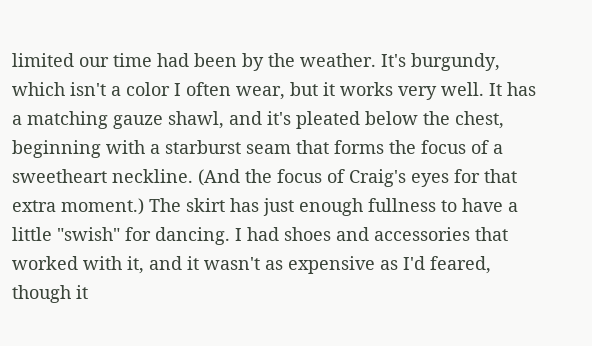limited our time had been by the weather. It's burgundy, which isn't a color I often wear, but it works very well. It has a matching gauze shawl, and it's pleated below the chest, beginning with a starburst seam that forms the focus of a sweetheart neckline. (And the focus of Craig's eyes for that extra moment.) The skirt has just enough fullness to have a little "swish" for dancing. I had shoes and accessories that worked with it, and it wasn't as expensive as I'd feared, though it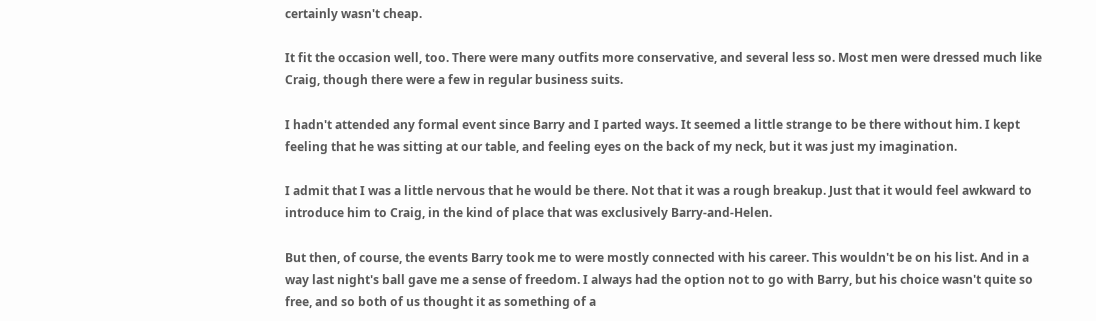certainly wasn't cheap.

It fit the occasion well, too. There were many outfits more conservative, and several less so. Most men were dressed much like Craig, though there were a few in regular business suits.

I hadn't attended any formal event since Barry and I parted ways. It seemed a little strange to be there without him. I kept feeling that he was sitting at our table, and feeling eyes on the back of my neck, but it was just my imagination.

I admit that I was a little nervous that he would be there. Not that it was a rough breakup. Just that it would feel awkward to introduce him to Craig, in the kind of place that was exclusively Barry-and-Helen.

But then, of course, the events Barry took me to were mostly connected with his career. This wouldn't be on his list. And in a way last night's ball gave me a sense of freedom. I always had the option not to go with Barry, but his choice wasn't quite so free, and so both of us thought it as something of a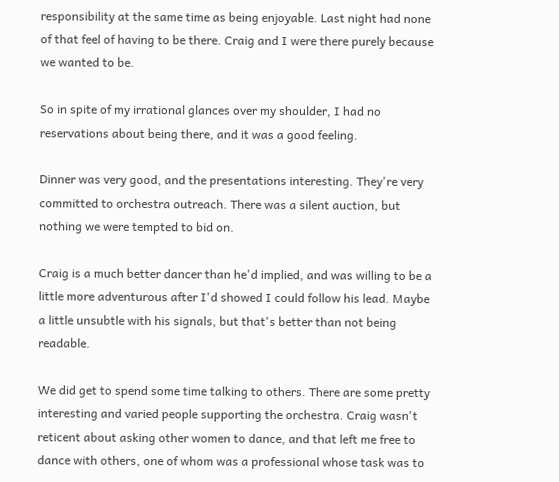responsibility at the same time as being enjoyable. Last night had none of that feel of having to be there. Craig and I were there purely because we wanted to be.

So in spite of my irrational glances over my shoulder, I had no reservations about being there, and it was a good feeling.

Dinner was very good, and the presentations interesting. They're very committed to orchestra outreach. There was a silent auction, but nothing we were tempted to bid on.

Craig is a much better dancer than he'd implied, and was willing to be a little more adventurous after I'd showed I could follow his lead. Maybe a little unsubtle with his signals, but that's better than not being readable.

We did get to spend some time talking to others. There are some pretty interesting and varied people supporting the orchestra. Craig wasn't reticent about asking other women to dance, and that left me free to dance with others, one of whom was a professional whose task was to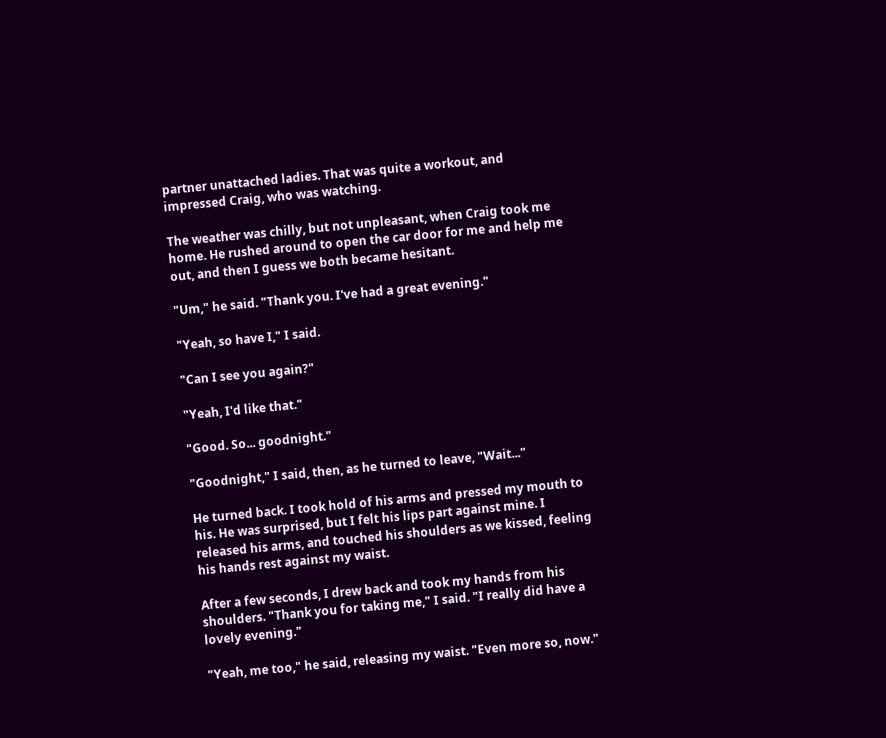partner unattached ladies. That was quite a workout, and impressed Craig, who was watching.

The weather was chilly, but not unpleasant, when Craig took me home. He rushed around to open the car door for me and help me out, and then I guess we both became hesitant.

"Um," he said. "Thank you. I've had a great evening."

"Yeah, so have I," I said.

"Can I see you again?"

"Yeah, I'd like that."

"Good. So... goodnight."

"Goodnight," I said, then, as he turned to leave, "Wait..."

He turned back. I took hold of his arms and pressed my mouth to his. He was surprised, but I felt his lips part against mine. I released his arms, and touched his shoulders as we kissed, feeling his hands rest against my waist.

After a few seconds, I drew back and took my hands from his shoulders. "Thank you for taking me," I said. "I really did have a lovely evening."

"Yeah, me too," he said, releasing my waist. "Even more so, now."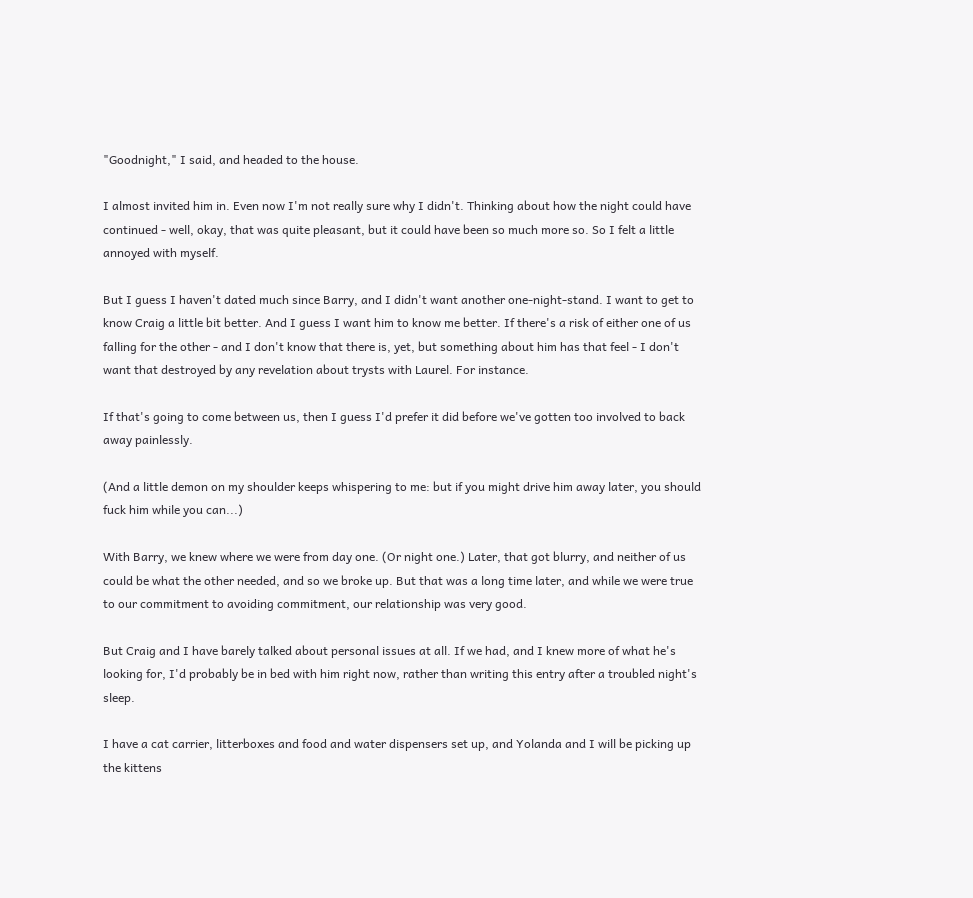"Goodnight," I said, and headed to the house.

I almost invited him in. Even now I'm not really sure why I didn't. Thinking about how the night could have continued - well, okay, that was quite pleasant, but it could have been so much more so. So I felt a little annoyed with myself.

But I guess I haven't dated much since Barry, and I didn't want another one-night-stand. I want to get to know Craig a little bit better. And I guess I want him to know me better. If there's a risk of either one of us falling for the other - and I don't know that there is, yet, but something about him has that feel - I don't want that destroyed by any revelation about trysts with Laurel. For instance.

If that's going to come between us, then I guess I'd prefer it did before we've gotten too involved to back away painlessly.

(And a little demon on my shoulder keeps whispering to me: but if you might drive him away later, you should fuck him while you can...)

With Barry, we knew where we were from day one. (Or night one.) Later, that got blurry, and neither of us could be what the other needed, and so we broke up. But that was a long time later, and while we were true to our commitment to avoiding commitment, our relationship was very good.

But Craig and I have barely talked about personal issues at all. If we had, and I knew more of what he's looking for, I'd probably be in bed with him right now, rather than writing this entry after a troubled night's sleep.

I have a cat carrier, litterboxes and food and water dispensers set up, and Yolanda and I will be picking up the kittens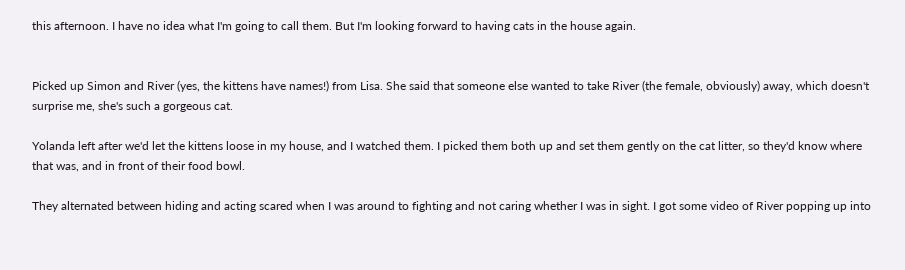this afternoon. I have no idea what I'm going to call them. But I'm looking forward to having cats in the house again.


Picked up Simon and River (yes, the kittens have names!) from Lisa. She said that someone else wanted to take River (the female, obviously) away, which doesn't surprise me, she's such a gorgeous cat.

Yolanda left after we'd let the kittens loose in my house, and I watched them. I picked them both up and set them gently on the cat litter, so they'd know where that was, and in front of their food bowl.

They alternated between hiding and acting scared when I was around to fighting and not caring whether I was in sight. I got some video of River popping up into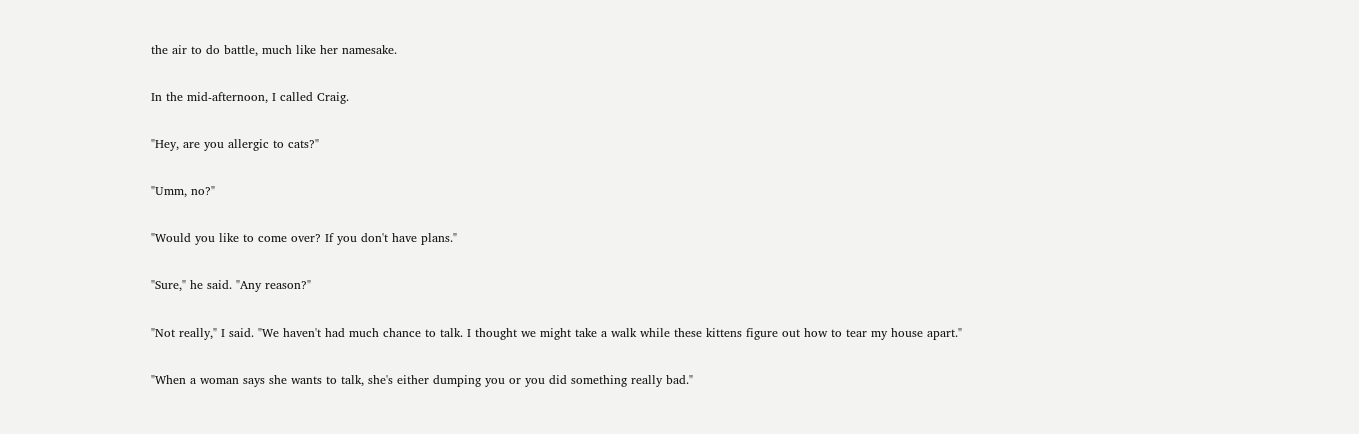the air to do battle, much like her namesake.

In the mid-afternoon, I called Craig.

"Hey, are you allergic to cats?"

"Umm, no?"

"Would you like to come over? If you don't have plans."

"Sure," he said. "Any reason?"

"Not really," I said. "We haven't had much chance to talk. I thought we might take a walk while these kittens figure out how to tear my house apart."

"When a woman says she wants to talk, she's either dumping you or you did something really bad."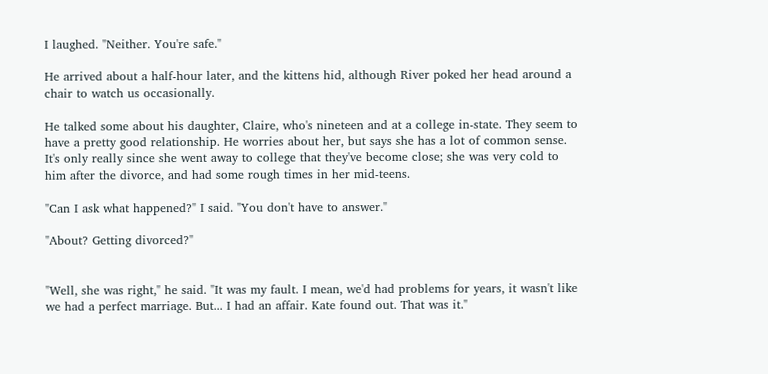I laughed. "Neither. You're safe."

He arrived about a half-hour later, and the kittens hid, although River poked her head around a chair to watch us occasionally.

He talked some about his daughter, Claire, who's nineteen and at a college in-state. They seem to have a pretty good relationship. He worries about her, but says she has a lot of common sense. It's only really since she went away to college that they've become close; she was very cold to him after the divorce, and had some rough times in her mid-teens.

"Can I ask what happened?" I said. "You don't have to answer."

"About? Getting divorced?"


"Well, she was right," he said. "It was my fault. I mean, we'd had problems for years, it wasn't like we had a perfect marriage. But... I had an affair. Kate found out. That was it."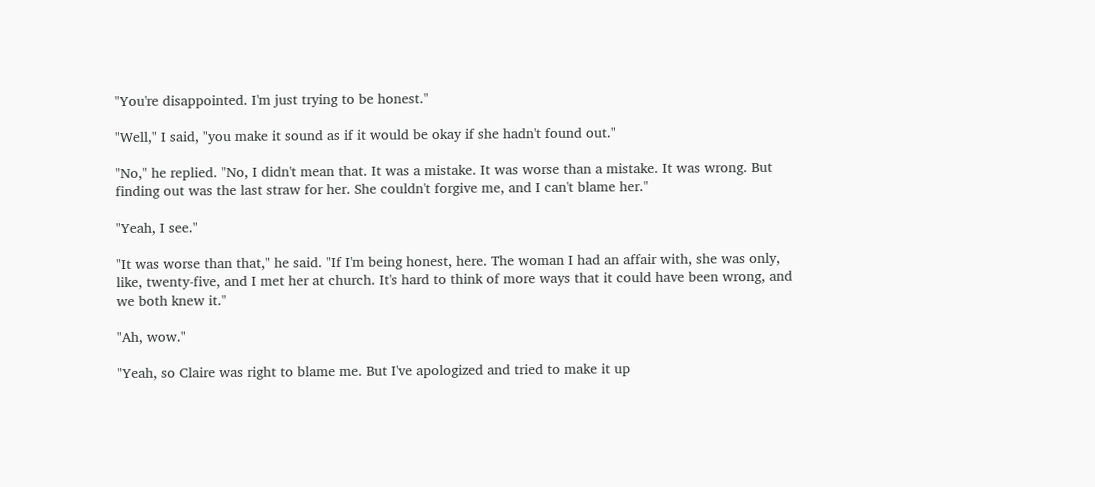"You're disappointed. I'm just trying to be honest."

"Well," I said, "you make it sound as if it would be okay if she hadn't found out."

"No," he replied. "No, I didn't mean that. It was a mistake. It was worse than a mistake. It was wrong. But finding out was the last straw for her. She couldn't forgive me, and I can't blame her."

"Yeah, I see."

"It was worse than that," he said. "If I'm being honest, here. The woman I had an affair with, she was only, like, twenty-five, and I met her at church. It's hard to think of more ways that it could have been wrong, and we both knew it."

"Ah, wow."

"Yeah, so Claire was right to blame me. But I've apologized and tried to make it up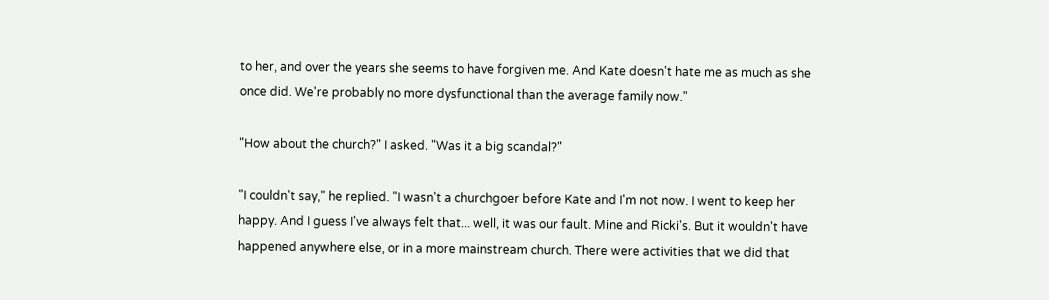to her, and over the years she seems to have forgiven me. And Kate doesn't hate me as much as she once did. We're probably no more dysfunctional than the average family now."

"How about the church?" I asked. "Was it a big scandal?"

"I couldn't say," he replied. "I wasn't a churchgoer before Kate and I'm not now. I went to keep her happy. And I guess I've always felt that... well, it was our fault. Mine and Ricki's. But it wouldn't have happened anywhere else, or in a more mainstream church. There were activities that we did that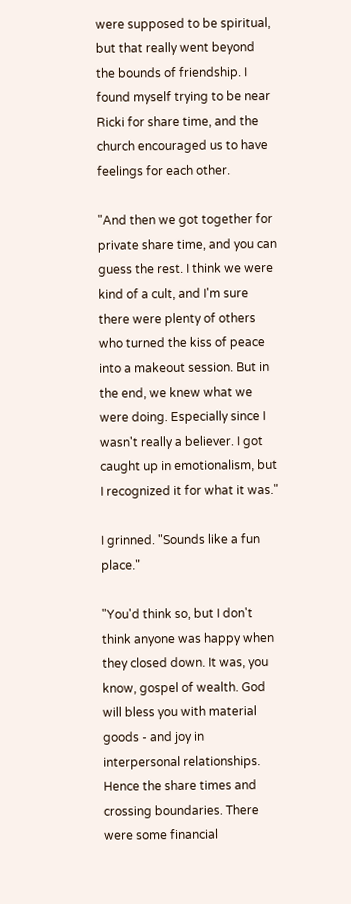were supposed to be spiritual, but that really went beyond the bounds of friendship. I found myself trying to be near Ricki for share time, and the church encouraged us to have feelings for each other.

"And then we got together for private share time, and you can guess the rest. I think we were kind of a cult, and I'm sure there were plenty of others who turned the kiss of peace into a makeout session. But in the end, we knew what we were doing. Especially since I wasn't really a believer. I got caught up in emotionalism, but I recognized it for what it was."

I grinned. "Sounds like a fun place."

"You'd think so, but I don't think anyone was happy when they closed down. It was, you know, gospel of wealth. God will bless you with material goods - and joy in interpersonal relationships. Hence the share times and crossing boundaries. There were some financial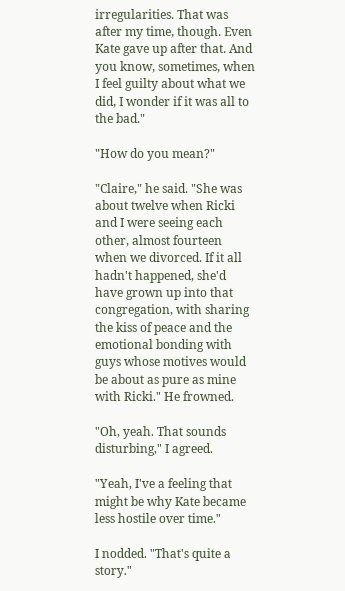irregularities. That was after my time, though. Even Kate gave up after that. And you know, sometimes, when I feel guilty about what we did, I wonder if it was all to the bad."

"How do you mean?"

"Claire," he said. "She was about twelve when Ricki and I were seeing each other, almost fourteen when we divorced. If it all hadn't happened, she'd have grown up into that congregation, with sharing the kiss of peace and the emotional bonding with guys whose motives would be about as pure as mine with Ricki." He frowned.

"Oh, yeah. That sounds disturbing," I agreed.

"Yeah, I've a feeling that might be why Kate became less hostile over time."

I nodded. "That's quite a story."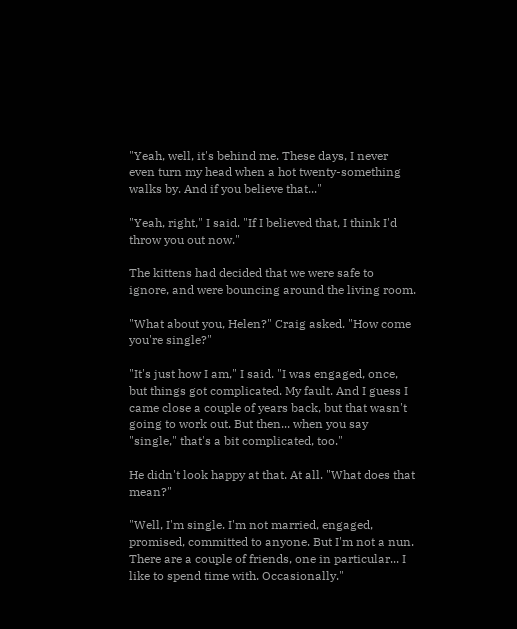"Yeah, well, it's behind me. These days, I never even turn my head when a hot twenty-something walks by. And if you believe that..."

"Yeah, right," I said. "If I believed that, I think I'd throw you out now."

The kittens had decided that we were safe to ignore, and were bouncing around the living room.

"What about you, Helen?" Craig asked. "How come you're single?"

"It's just how I am," I said. "I was engaged, once, but things got complicated. My fault. And I guess I came close a couple of years back, but that wasn't going to work out. But then... when you say "single," that's a bit complicated, too."

He didn't look happy at that. At all. "What does that mean?"

"Well, I'm single. I'm not married, engaged, promised, committed to anyone. But I'm not a nun. There are a couple of friends, one in particular... I like to spend time with. Occasionally."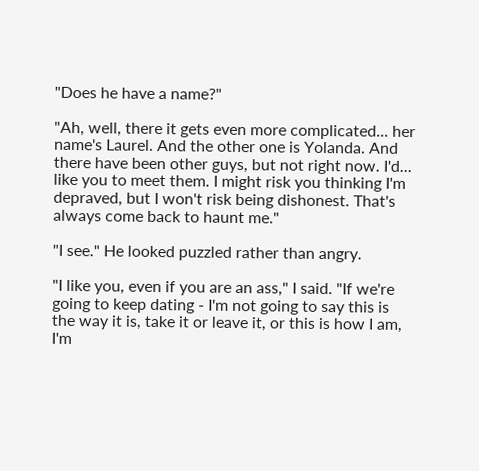"Does he have a name?"

"Ah, well, there it gets even more complicated... her name's Laurel. And the other one is Yolanda. And there have been other guys, but not right now. I'd... like you to meet them. I might risk you thinking I'm depraved, but I won't risk being dishonest. That's always come back to haunt me."

"I see." He looked puzzled rather than angry.

"I like you, even if you are an ass," I said. "If we're going to keep dating - I'm not going to say this is the way it is, take it or leave it, or this is how I am, I'm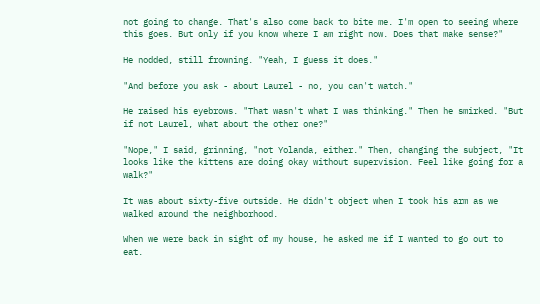not going to change. That's also come back to bite me. I'm open to seeing where this goes. But only if you know where I am right now. Does that make sense?"

He nodded, still frowning. "Yeah, I guess it does."

"And before you ask - about Laurel - no, you can't watch."

He raised his eyebrows. "That wasn't what I was thinking." Then he smirked. "But if not Laurel, what about the other one?"

"Nope," I said, grinning, "not Yolanda, either." Then, changing the subject, "It looks like the kittens are doing okay without supervision. Feel like going for a walk?"

It was about sixty-five outside. He didn't object when I took his arm as we walked around the neighborhood.

When we were back in sight of my house, he asked me if I wanted to go out to eat.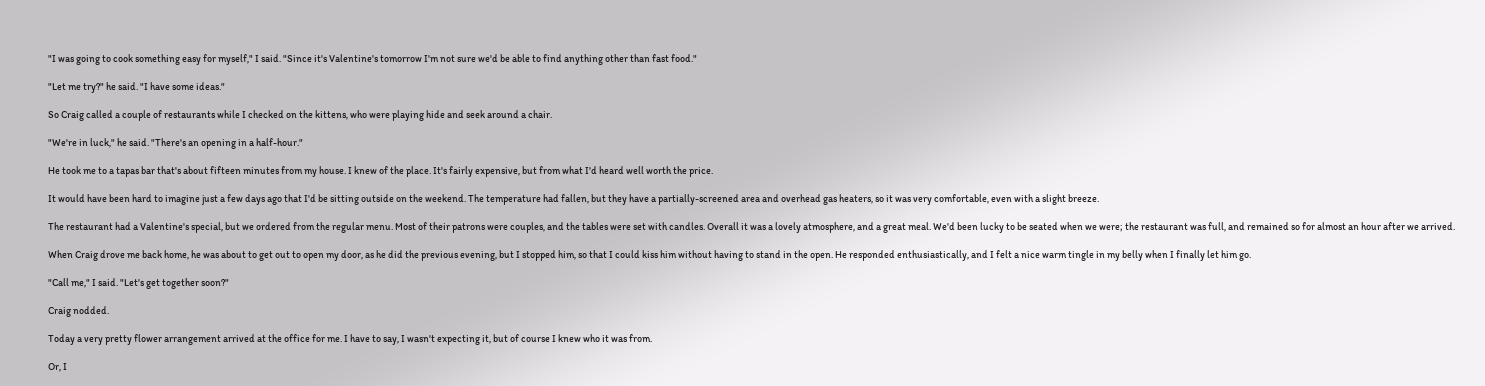"I was going to cook something easy for myself," I said. "Since it's Valentine's tomorrow I'm not sure we'd be able to find anything other than fast food."

"Let me try?" he said. "I have some ideas."

So Craig called a couple of restaurants while I checked on the kittens, who were playing hide and seek around a chair.

"We're in luck," he said. "There's an opening in a half-hour."

He took me to a tapas bar that's about fifteen minutes from my house. I knew of the place. It's fairly expensive, but from what I'd heard well worth the price.

It would have been hard to imagine just a few days ago that I'd be sitting outside on the weekend. The temperature had fallen, but they have a partially-screened area and overhead gas heaters, so it was very comfortable, even with a slight breeze.

The restaurant had a Valentine's special, but we ordered from the regular menu. Most of their patrons were couples, and the tables were set with candles. Overall it was a lovely atmosphere, and a great meal. We'd been lucky to be seated when we were; the restaurant was full, and remained so for almost an hour after we arrived.

When Craig drove me back home, he was about to get out to open my door, as he did the previous evening, but I stopped him, so that I could kiss him without having to stand in the open. He responded enthusiastically, and I felt a nice warm tingle in my belly when I finally let him go.

"Call me," I said. "Let's get together soon?"

Craig nodded.

Today a very pretty flower arrangement arrived at the office for me. I have to say, I wasn't expecting it, but of course I knew who it was from.

Or, I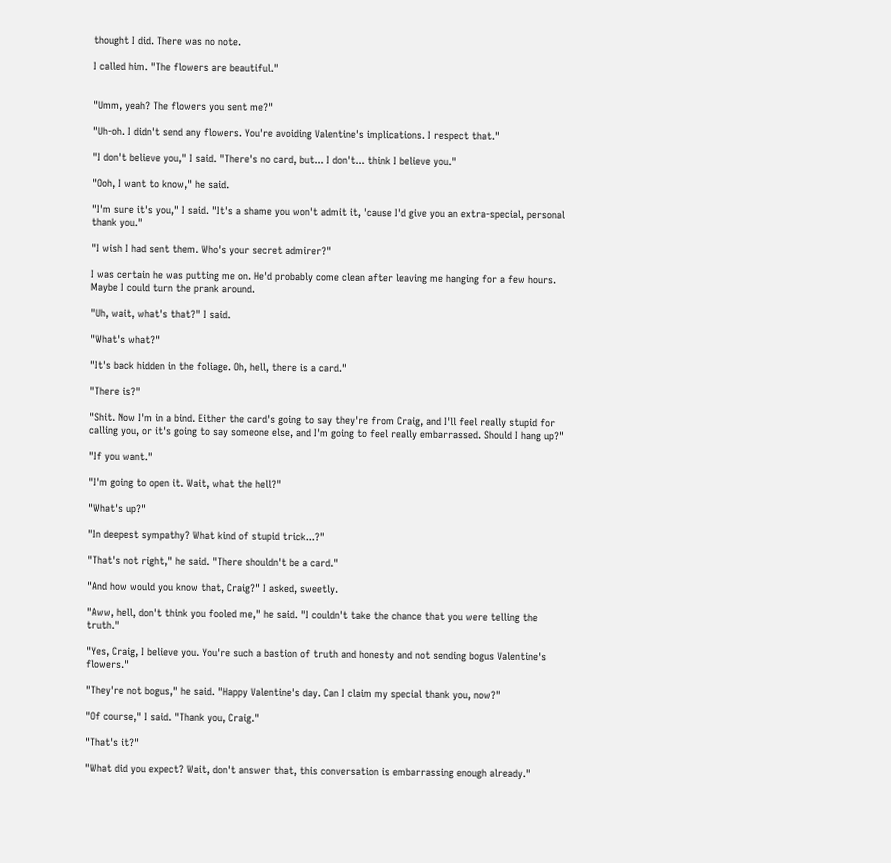thought I did. There was no note.

I called him. "The flowers are beautiful."


"Umm, yeah? The flowers you sent me?"

"Uh-oh. I didn't send any flowers. You're avoiding Valentine's implications. I respect that."

"I don't believe you," I said. "There's no card, but... I don't... think I believe you."

"Ooh, I want to know," he said.

"I'm sure it's you," I said. "It's a shame you won't admit it, 'cause I'd give you an extra-special, personal thank you."

"I wish I had sent them. Who's your secret admirer?"

I was certain he was putting me on. He'd probably come clean after leaving me hanging for a few hours. Maybe I could turn the prank around.

"Uh, wait, what's that?" I said.

"What's what?"

"It's back hidden in the foliage. Oh, hell, there is a card."

"There is?"

"Shit. Now I'm in a bind. Either the card's going to say they're from Craig, and I'll feel really stupid for calling you, or it's going to say someone else, and I'm going to feel really embarrassed. Should I hang up?"

"If you want."

"I'm going to open it. Wait, what the hell?"

"What's up?"

"In deepest sympathy? What kind of stupid trick...?"

"That's not right," he said. "There shouldn't be a card."

"And how would you know that, Craig?" I asked, sweetly.

"Aww, hell, don't think you fooled me," he said. "I couldn't take the chance that you were telling the truth."

"Yes, Craig, I believe you. You're such a bastion of truth and honesty and not sending bogus Valentine's flowers."

"They're not bogus," he said. "Happy Valentine's day. Can I claim my special thank you, now?"

"Of course," I said. "Thank you, Craig."

"That's it?"

"What did you expect? Wait, don't answer that, this conversation is embarrassing enough already."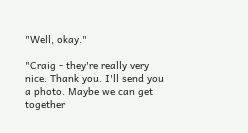"Well, okay."

"Craig - they're really very nice. Thank you. I'll send you a photo. Maybe we can get together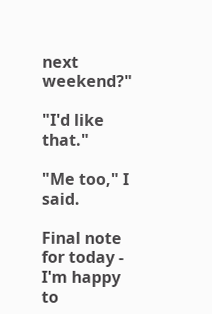next weekend?"

"I'd like that."

"Me too," I said.

Final note for today - I'm happy to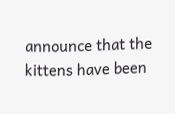announce that the kittens have been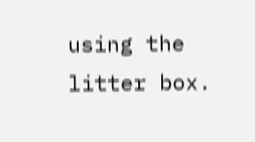using the litter box.